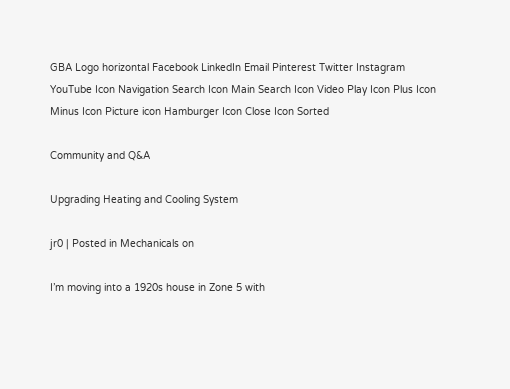GBA Logo horizontal Facebook LinkedIn Email Pinterest Twitter Instagram YouTube Icon Navigation Search Icon Main Search Icon Video Play Icon Plus Icon Minus Icon Picture icon Hamburger Icon Close Icon Sorted

Community and Q&A

Upgrading Heating and Cooling System

jr0 | Posted in Mechanicals on

I’m moving into a 1920s house in Zone 5 with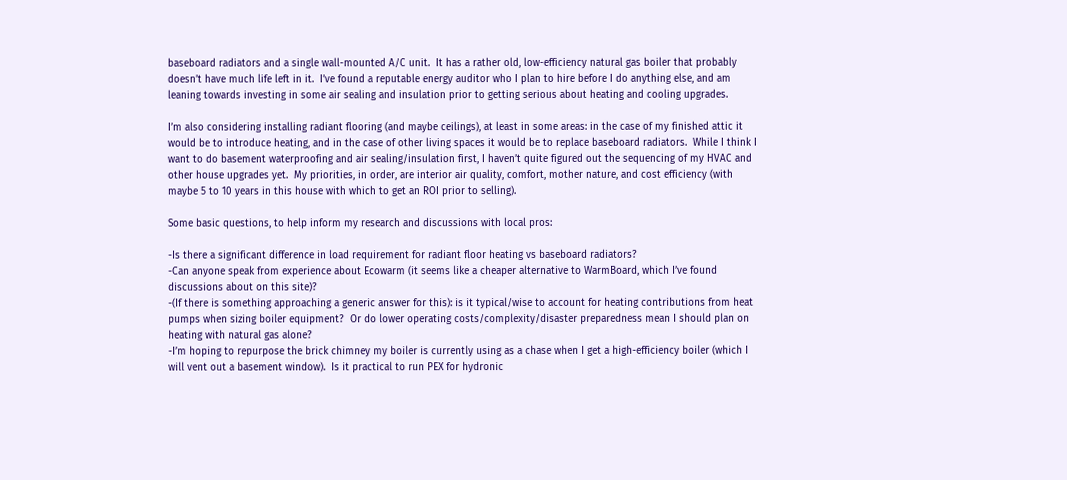baseboard radiators and a single wall-mounted A/C unit.  It has a rather old, low-efficiency natural gas boiler that probably doesn’t have much life left in it.  I’ve found a reputable energy auditor who I plan to hire before I do anything else, and am leaning towards investing in some air sealing and insulation prior to getting serious about heating and cooling upgrades.

I’m also considering installing radiant flooring (and maybe ceilings), at least in some areas: in the case of my finished attic it would be to introduce heating, and in the case of other living spaces it would be to replace baseboard radiators.  While I think I want to do basement waterproofing and air sealing/insulation first, I haven’t quite figured out the sequencing of my HVAC and other house upgrades yet.  My priorities, in order, are interior air quality, comfort, mother nature, and cost efficiency (with maybe 5 to 10 years in this house with which to get an ROI prior to selling).

Some basic questions, to help inform my research and discussions with local pros:

-Is there a significant difference in load requirement for radiant floor heating vs baseboard radiators?
-Can anyone speak from experience about Ecowarm (it seems like a cheaper alternative to WarmBoard, which I’ve found discussions about on this site)?
-(If there is something approaching a generic answer for this): is it typical/wise to account for heating contributions from heat pumps when sizing boiler equipment?  Or do lower operating costs/complexity/disaster preparedness mean I should plan on heating with natural gas alone?
-I’m hoping to repurpose the brick chimney my boiler is currently using as a chase when I get a high-efficiency boiler (which I will vent out a basement window).  Is it practical to run PEX for hydronic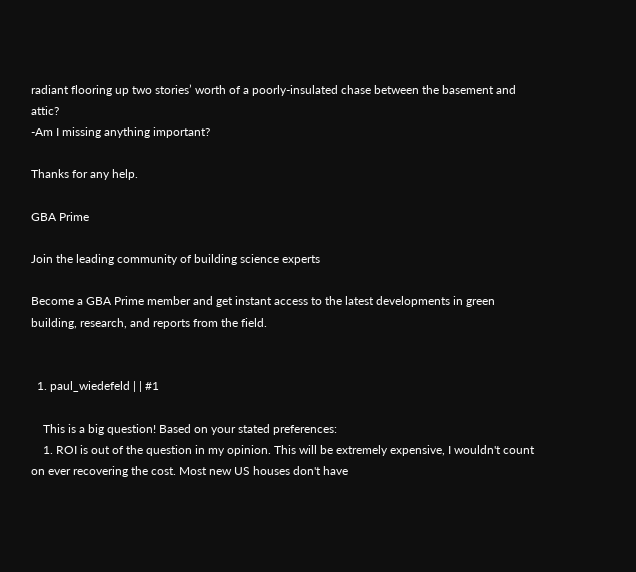radiant flooring up two stories’ worth of a poorly-insulated chase between the basement and attic?
-Am I missing anything important?

Thanks for any help.

GBA Prime

Join the leading community of building science experts

Become a GBA Prime member and get instant access to the latest developments in green building, research, and reports from the field.


  1. paul_wiedefeld | | #1

    This is a big question! Based on your stated preferences:
    1. ROI is out of the question in my opinion. This will be extremely expensive, I wouldn't count on ever recovering the cost. Most new US houses don't have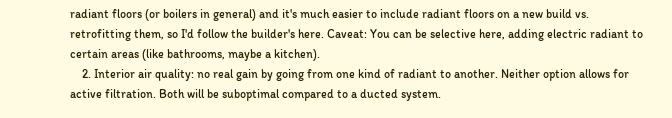radiant floors (or boilers in general) and it's much easier to include radiant floors on a new build vs. retrofitting them, so I'd follow the builder's here. Caveat: You can be selective here, adding electric radiant to certain areas (like bathrooms, maybe a kitchen).
    2. Interior air quality: no real gain by going from one kind of radiant to another. Neither option allows for active filtration. Both will be suboptimal compared to a ducted system.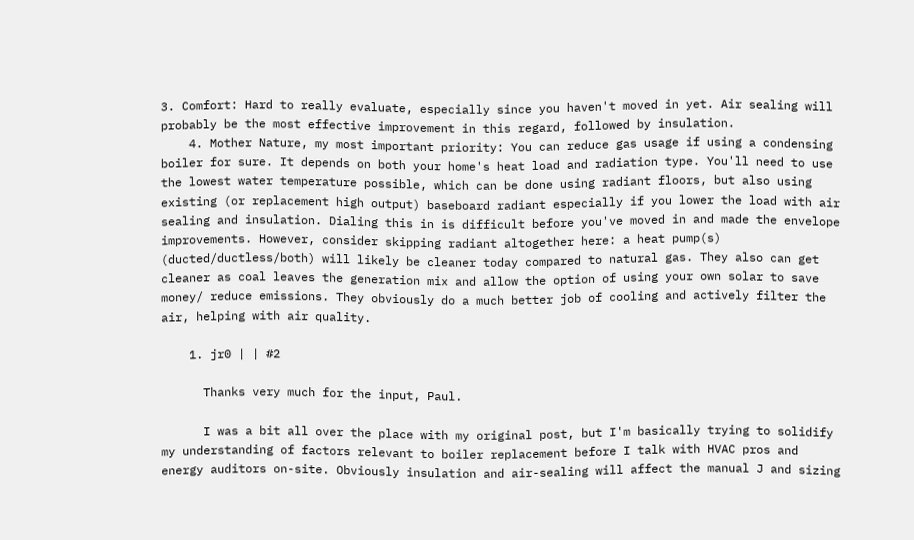3. Comfort: Hard to really evaluate, especially since you haven't moved in yet. Air sealing will probably be the most effective improvement in this regard, followed by insulation.
    4. Mother Nature, my most important priority: You can reduce gas usage if using a condensing boiler for sure. It depends on both your home's heat load and radiation type. You'll need to use the lowest water temperature possible, which can be done using radiant floors, but also using existing (or replacement high output) baseboard radiant especially if you lower the load with air sealing and insulation. Dialing this in is difficult before you've moved in and made the envelope improvements. However, consider skipping radiant altogether here: a heat pump(s) (ducted/ductless/both) will likely be cleaner today compared to natural gas. They also can get cleaner as coal leaves the generation mix and allow the option of using your own solar to save money/ reduce emissions. They obviously do a much better job of cooling and actively filter the air, helping with air quality.

    1. jr0 | | #2

      Thanks very much for the input, Paul.

      I was a bit all over the place with my original post, but I'm basically trying to solidify my understanding of factors relevant to boiler replacement before I talk with HVAC pros and energy auditors on-site. Obviously insulation and air-sealing will affect the manual J and sizing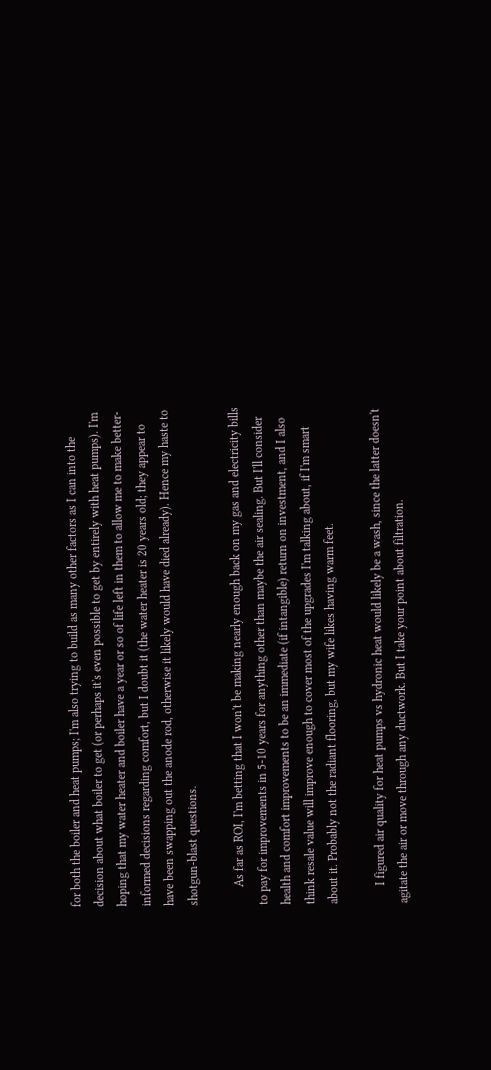for both the boiler and heat pumps; I'm also trying to build as many other factors as I can into the decision about what boiler to get (or perhaps it's even possible to get by entirely with heat pumps). I'm hoping that my water heater and boiler have a year or so of life left in them to allow me to make better-informed decisions regarding comfort, but I doubt it (the water heater is 20 years old; they appear to have been swapping out the anode rod, otherwise it likely would have died already). Hence my haste to shotgun-blast questions.

      As far as ROI, I'm betting that I won't be making nearly enough back on my gas and electricity bills to pay for improvements in 5-10 years for anything other than maybe the air sealing. But I'll consider health and comfort improvements to be an immediate (if intangible) return on investment, and I also think resale value will improve enough to cover most of the upgrades I'm talking about, if I'm smart about it. Probably not the radiant flooring, but my wife likes having warm feet.

      I figured air quality for heat pumps vs hydronic heat would likely be a wash, since the latter doesn't agitate the air or move through any ductwork. But I take your point about filtration.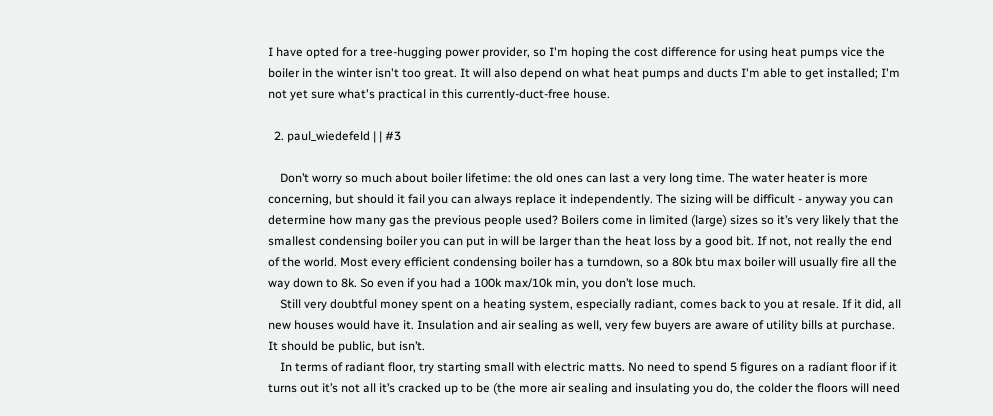I have opted for a tree-hugging power provider, so I'm hoping the cost difference for using heat pumps vice the boiler in the winter isn't too great. It will also depend on what heat pumps and ducts I'm able to get installed; I'm not yet sure what's practical in this currently-duct-free house.

  2. paul_wiedefeld | | #3

    Don’t worry so much about boiler lifetime: the old ones can last a very long time. The water heater is more concerning, but should it fail you can always replace it independently. The sizing will be difficult - anyway you can determine how many gas the previous people used? Boilers come in limited (large) sizes so it’s very likely that the smallest condensing boiler you can put in will be larger than the heat loss by a good bit. If not, not really the end of the world. Most every efficient condensing boiler has a turndown, so a 80k btu max boiler will usually fire all the way down to 8k. So even if you had a 100k max/10k min, you don’t lose much.
    Still very doubtful money spent on a heating system, especially radiant, comes back to you at resale. If it did, all new houses would have it. Insulation and air sealing as well, very few buyers are aware of utility bills at purchase. It should be public, but isn’t.
    In terms of radiant floor, try starting small with electric matts. No need to spend 5 figures on a radiant floor if it turns out it’s not all it’s cracked up to be (the more air sealing and insulating you do, the colder the floors will need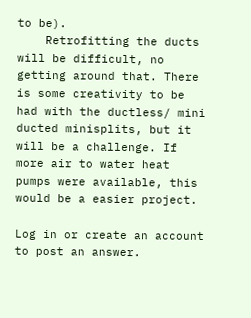to be).
    Retrofitting the ducts will be difficult, no getting around that. There is some creativity to be had with the ductless/ mini ducted minisplits, but it will be a challenge. If more air to water heat pumps were available, this would be a easier project.

Log in or create an account to post an answer.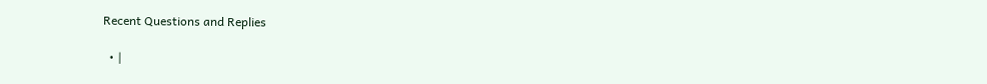Recent Questions and Replies

  • |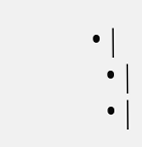• |
  • |
  • |